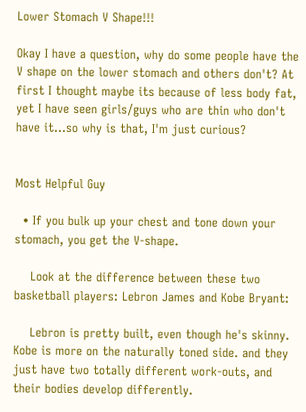Lower Stomach V Shape!!!

Okay I have a question, why do some people have the V shape on the lower stomach and others don't? At first I thought maybe its because of less body fat, yet I have seen girls/guys who are thin who don't have it...so why is that, I'm just curious?


Most Helpful Guy

  • If you bulk up your chest and tone down your stomach, you get the V-shape.

    Look at the difference between these two basketball players: Lebron James and Kobe Bryant:

    Lebron is pretty built, even though he's skinny. Kobe is more on the naturally toned side. and they just have two totally different work-outs, and their bodies develop differently.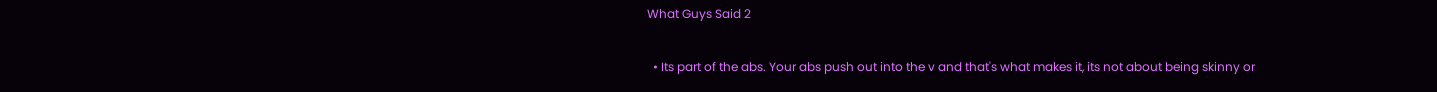What Guys Said 2

  • Its part of the abs. Your abs push out into the v and that's what makes it, its not about being skinny or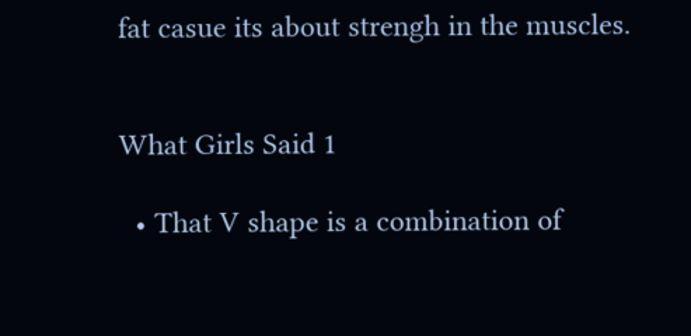fat casue its about strengh in the muscles.


What Girls Said 1

  • That V shape is a combination of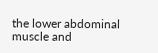the lower abdominal muscle and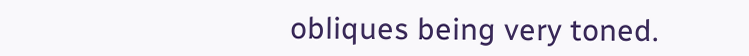obliques being very toned.